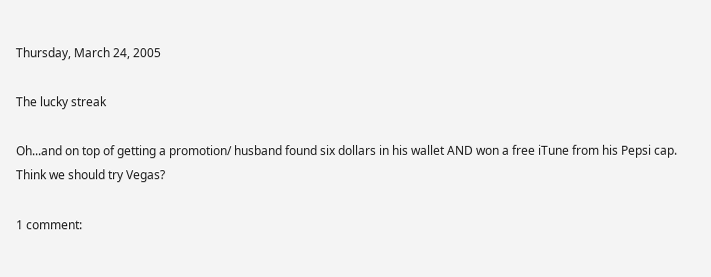Thursday, March 24, 2005

The lucky streak

Oh...and on top of getting a promotion/ husband found six dollars in his wallet AND won a free iTune from his Pepsi cap. Think we should try Vegas?

1 comment: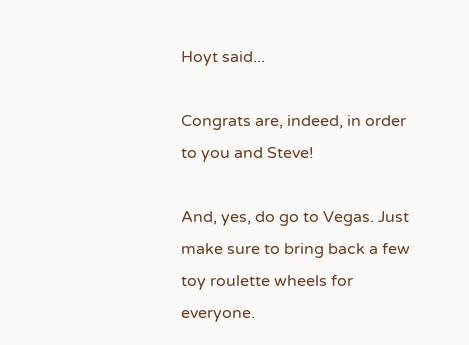Hoyt said...

Congrats are, indeed, in order to you and Steve!

And, yes, do go to Vegas. Just make sure to bring back a few toy roulette wheels for everyone.